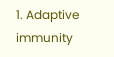1. Adaptive immunity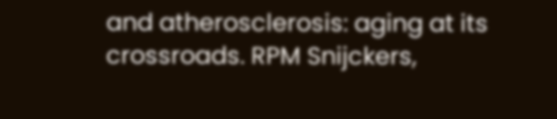and atherosclerosis: aging at its crossroads. RPM Snijckers,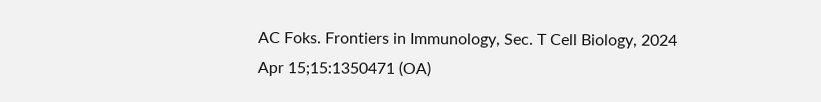AC Foks. Frontiers in Immunology, Sec. T Cell Biology, 2024 Apr 15;15:1350471 (OA)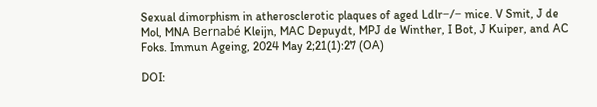Sexual dimorphism in atherosclerotic plaques of aged Ldlr−/− mice. V Smit, J de Mol, MNA Bernabé Kleijn, MAC Depuydt, MPJ de Winther, I Bot, J Kuiper, and AC Foks. Immun Ageing, 2024 May 2;21(1):27 (OA)

DOI: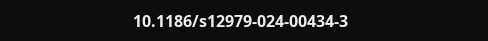10.1186/s12979-024-00434-3